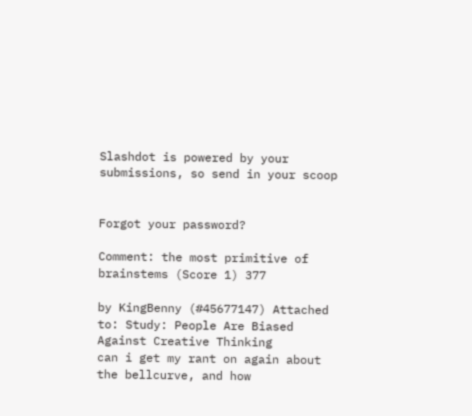Slashdot is powered by your submissions, so send in your scoop


Forgot your password?

Comment: the most primitive of brainstems (Score 1) 377

by KingBenny (#45677147) Attached to: Study: People Are Biased Against Creative Thinking
can i get my rant on again about the bellcurve, and how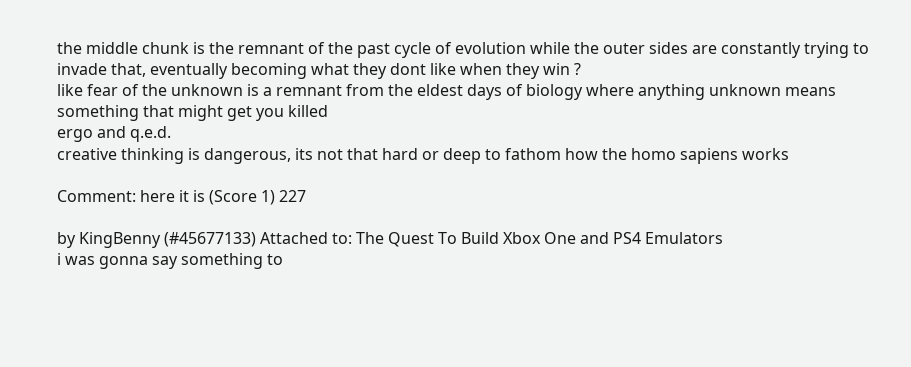the middle chunk is the remnant of the past cycle of evolution while the outer sides are constantly trying to invade that, eventually becoming what they dont like when they win ?
like fear of the unknown is a remnant from the eldest days of biology where anything unknown means something that might get you killed
ergo and q.e.d.
creative thinking is dangerous, its not that hard or deep to fathom how the homo sapiens works

Comment: here it is (Score 1) 227

by KingBenny (#45677133) Attached to: The Quest To Build Xbox One and PS4 Emulators
i was gonna say something to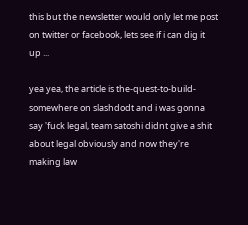this but the newsletter would only let me post on twitter or facebook, lets see if i can dig it up ...

yea yea, the article is the-quest-to-build- somewhere on slashdodt and i was gonna say 'fuck legal, team satoshi didnt give a shit about legal obviously and now they're making law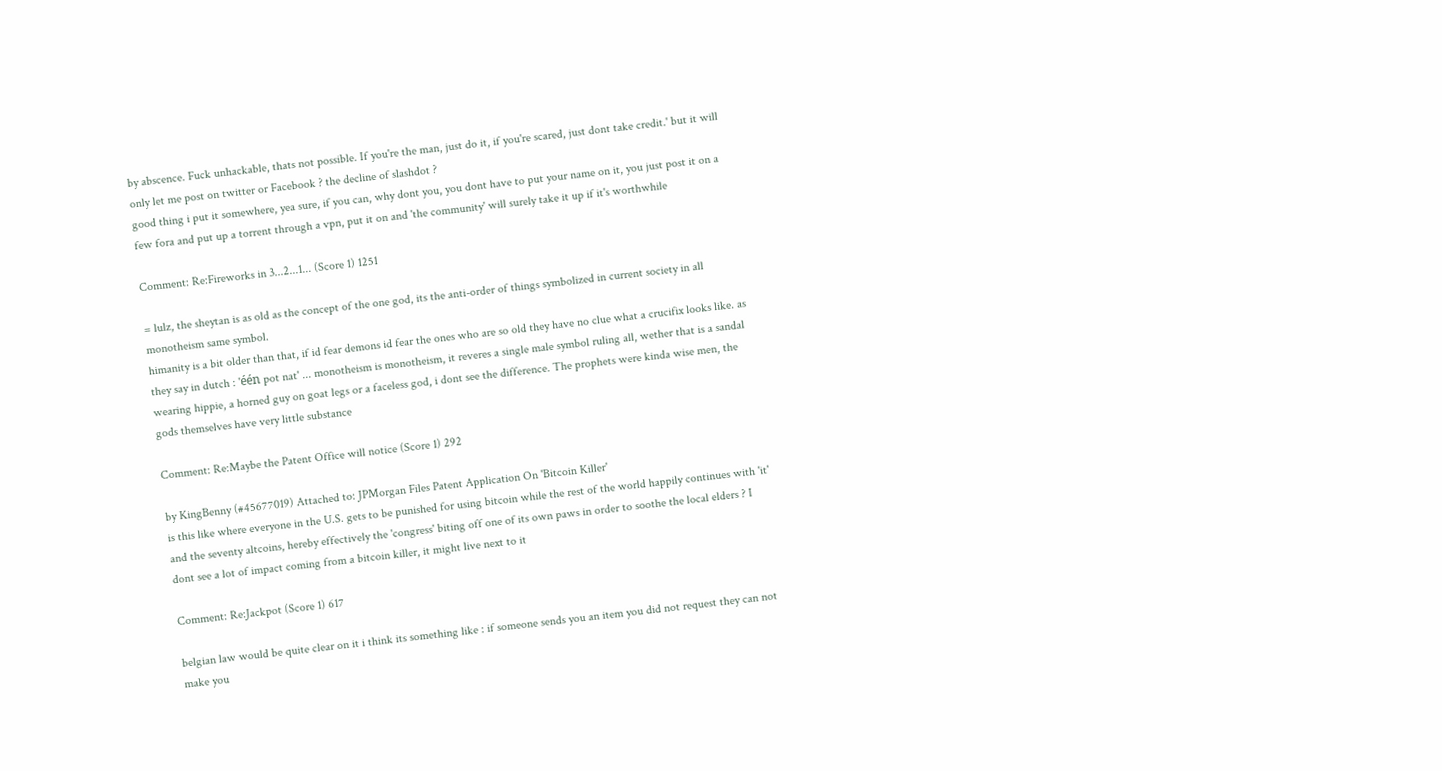by abscence. Fuck unhackable, thats not possible. If you're the man, just do it, if you're scared, just dont take credit.' but it will only let me post on twitter or Facebook ? the decline of slashdot ?
good thing i put it somewhere, yea sure, if you can, why dont you, you dont have to put your name on it, you just post it on a few fora and put up a torrent through a vpn, put it on and 'the community' will surely take it up if it's worthwhile

Comment: Re:Fireworks in 3...2...1... (Score 1) 1251

= lulz, the sheytan is as old as the concept of the one god, its the anti-order of things symbolized in current society in all monotheism same symbol.
himanity is a bit older than that, if id fear demons id fear the ones who are so old they have no clue what a crucifix looks like. as they say in dutch : 'één pot nat' ... monotheism is monotheism, it reveres a single male symbol ruling all, wether that is a sandal wearing hippie, a horned guy on goat legs or a faceless god, i dont see the difference. The prophets were kinda wise men, the gods themselves have very little substance

Comment: Re:Maybe the Patent Office will notice (Score 1) 292

by KingBenny (#45677019) Attached to: JPMorgan Files Patent Application On 'Bitcoin Killer'
is this like where everyone in the U.S. gets to be punished for using bitcoin while the rest of the world happily continues with 'it' and the seventy altcoins, hereby effectively the 'congress' biting off one of its own paws in order to soothe the local elders ? I dont see a lot of impact coming from a bitcoin killer, it might live next to it

Comment: Re:Jackpot (Score 1) 617

belgian law would be quite clear on it i think its something like : if someone sends you an item you did not request they can not make you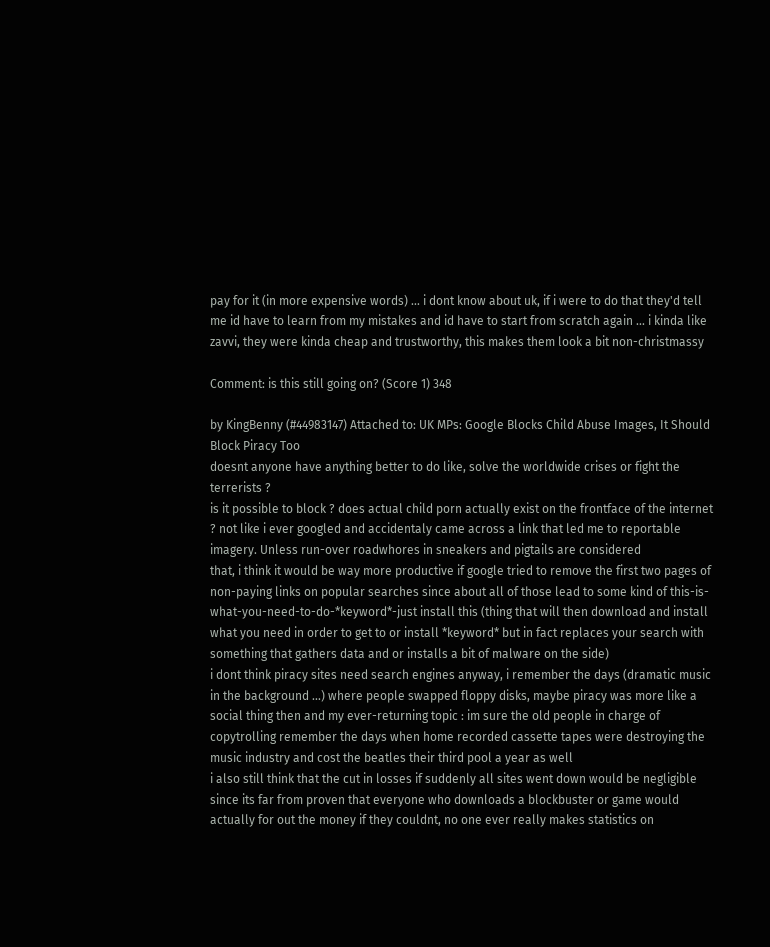pay for it (in more expensive words) ... i dont know about uk, if i were to do that they'd tell me id have to learn from my mistakes and id have to start from scratch again ... i kinda like zavvi, they were kinda cheap and trustworthy, this makes them look a bit non-christmassy

Comment: is this still going on? (Score 1) 348

by KingBenny (#44983147) Attached to: UK MPs: Google Blocks Child Abuse Images, It Should Block Piracy Too
doesnt anyone have anything better to do like, solve the worldwide crises or fight the terrerists ?
is it possible to block ? does actual child porn actually exist on the frontface of the internet ? not like i ever googled and accidentaly came across a link that led me to reportable imagery. Unless run-over roadwhores in sneakers and pigtails are considered
that, i think it would be way more productive if google tried to remove the first two pages of non-paying links on popular searches since about all of those lead to some kind of this-is-what-you-need-to-do-*keyword*-just install this (thing that will then download and install what you need in order to get to or install *keyword* but in fact replaces your search with something that gathers data and or installs a bit of malware on the side)
i dont think piracy sites need search engines anyway, i remember the days (dramatic music in the background ...) where people swapped floppy disks, maybe piracy was more like a social thing then and my ever-returning topic : im sure the old people in charge of copytrolling remember the days when home recorded cassette tapes were destroying the music industry and cost the beatles their third pool a year as well
i also still think that the cut in losses if suddenly all sites went down would be negligible since its far from proven that everyone who downloads a blockbuster or game would actually for out the money if they couldnt, no one ever really makes statistics on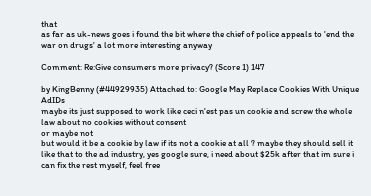that
as far as uk-news goes i found the bit where the chief of police appeals to 'end the war on drugs' a lot more interesting anyway

Comment: Re:Give consumers more privacy? (Score 1) 147

by KingBenny (#44929935) Attached to: Google May Replace Cookies With Unique AdIDs
maybe its just supposed to work like ceci n'est pas un cookie and screw the whole law about no cookies without consent
or maybe not
but would it be a cookie by law if its not a cookie at all ? maybe they should sell it like that to the ad industry, yes google sure, i need about $25k after that im sure i can fix the rest myself, feel free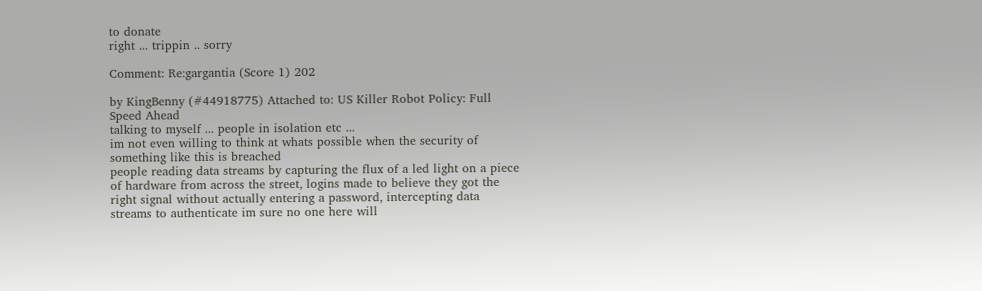to donate
right ... trippin .. sorry

Comment: Re:gargantia (Score 1) 202

by KingBenny (#44918775) Attached to: US Killer Robot Policy: Full Speed Ahead
talking to myself ... people in isolation etc ...
im not even willing to think at whats possible when the security of something like this is breached
people reading data streams by capturing the flux of a led light on a piece of hardware from across the street, logins made to believe they got the right signal without actually entering a password, intercepting data streams to authenticate im sure no one here will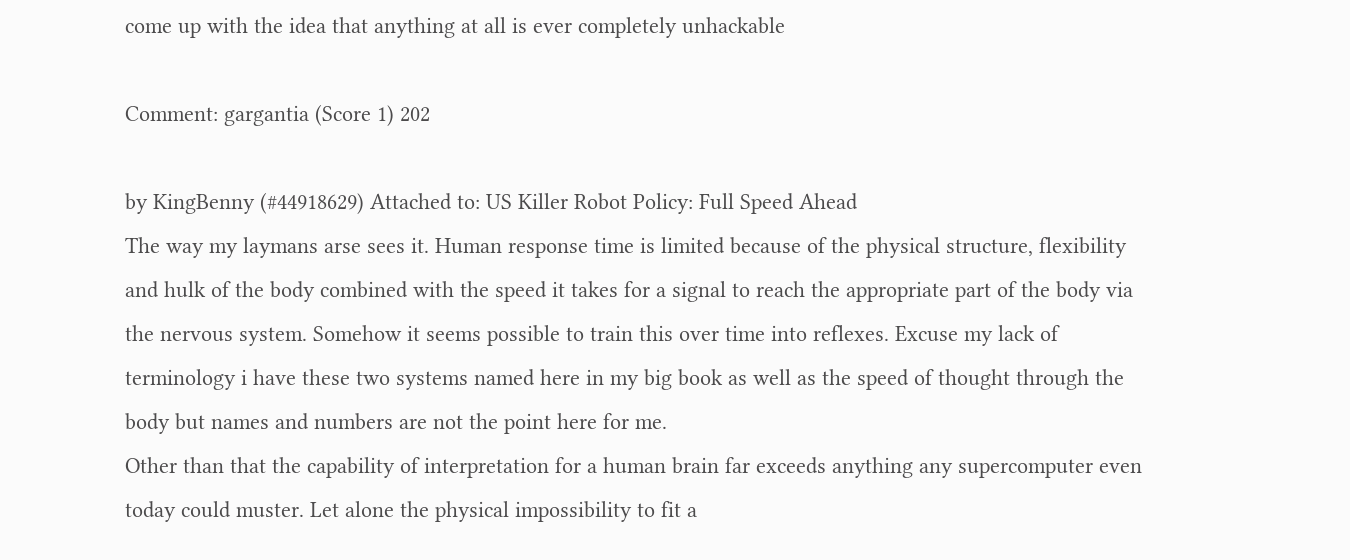come up with the idea that anything at all is ever completely unhackable

Comment: gargantia (Score 1) 202

by KingBenny (#44918629) Attached to: US Killer Robot Policy: Full Speed Ahead
The way my laymans arse sees it. Human response time is limited because of the physical structure, flexibility and hulk of the body combined with the speed it takes for a signal to reach the appropriate part of the body via the nervous system. Somehow it seems possible to train this over time into reflexes. Excuse my lack of terminology i have these two systems named here in my big book as well as the speed of thought through the body but names and numbers are not the point here for me.
Other than that the capability of interpretation for a human brain far exceeds anything any supercomputer even today could muster. Let alone the physical impossibility to fit a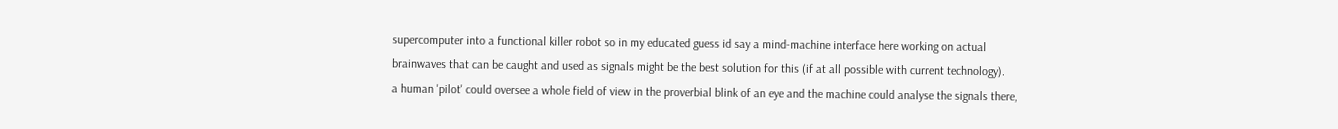supercomputer into a functional killer robot so in my educated guess id say a mind-machine interface here working on actual brainwaves that can be caught and used as signals might be the best solution for this (if at all possible with current technology).
a human 'pilot' could oversee a whole field of view in the proverbial blink of an eye and the machine could analyse the signals there,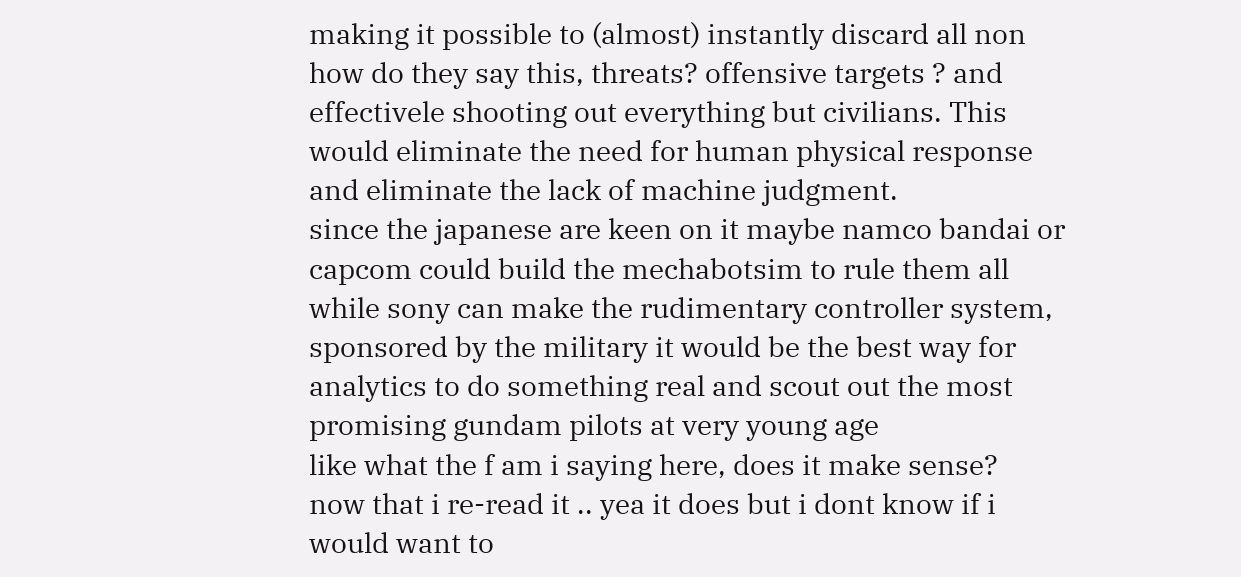making it possible to (almost) instantly discard all non how do they say this, threats? offensive targets ? and effectivele shooting out everything but civilians. This would eliminate the need for human physical response and eliminate the lack of machine judgment.
since the japanese are keen on it maybe namco bandai or capcom could build the mechabotsim to rule them all while sony can make the rudimentary controller system, sponsored by the military it would be the best way for analytics to do something real and scout out the most promising gundam pilots at very young age
like what the f am i saying here, does it make sense?
now that i re-read it .. yea it does but i dont know if i would want to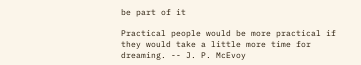be part of it

Practical people would be more practical if they would take a little more time for dreaming. -- J. P. McEvoy